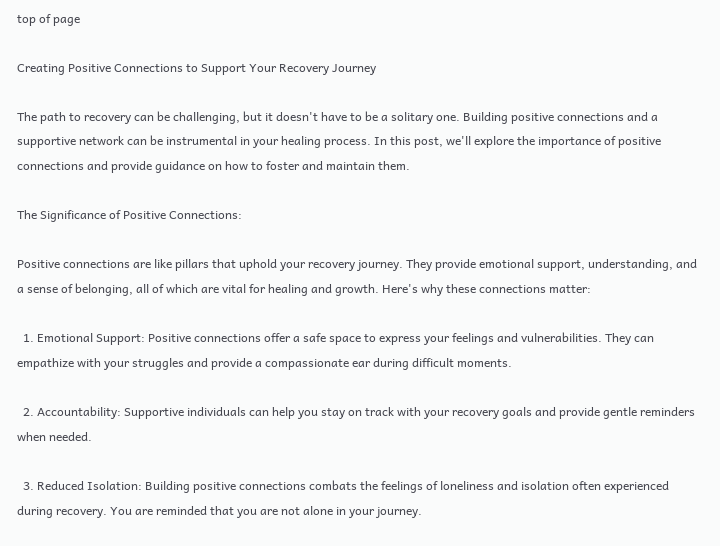top of page

Creating Positive Connections to Support Your Recovery Journey

The path to recovery can be challenging, but it doesn't have to be a solitary one. Building positive connections and a supportive network can be instrumental in your healing process. In this post, we'll explore the importance of positive connections and provide guidance on how to foster and maintain them.

The Significance of Positive Connections:

Positive connections are like pillars that uphold your recovery journey. They provide emotional support, understanding, and a sense of belonging, all of which are vital for healing and growth. Here's why these connections matter:

  1. Emotional Support: Positive connections offer a safe space to express your feelings and vulnerabilities. They can empathize with your struggles and provide a compassionate ear during difficult moments.

  2. Accountability: Supportive individuals can help you stay on track with your recovery goals and provide gentle reminders when needed.

  3. Reduced Isolation: Building positive connections combats the feelings of loneliness and isolation often experienced during recovery. You are reminded that you are not alone in your journey.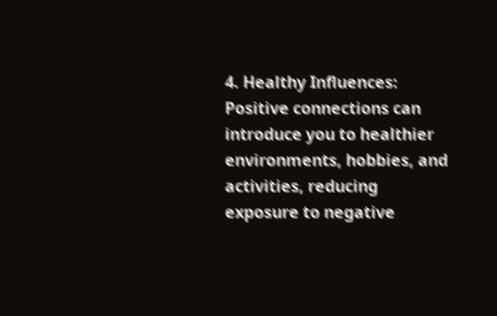4. Healthy Influences: Positive connections can introduce you to healthier environments, hobbies, and activities, reducing exposure to negative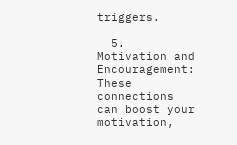triggers.

  5. Motivation and Encouragement: These connections can boost your motivation,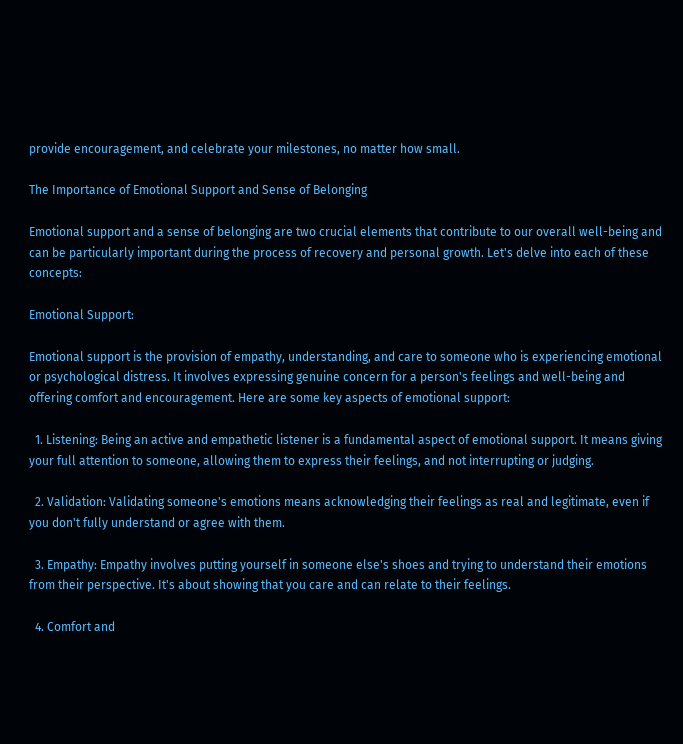provide encouragement, and celebrate your milestones, no matter how small.

The Importance of Emotional Support and Sense of Belonging

Emotional support and a sense of belonging are two crucial elements that contribute to our overall well-being and can be particularly important during the process of recovery and personal growth. Let's delve into each of these concepts:

Emotional Support:

Emotional support is the provision of empathy, understanding, and care to someone who is experiencing emotional or psychological distress. It involves expressing genuine concern for a person's feelings and well-being and offering comfort and encouragement. Here are some key aspects of emotional support:

  1. Listening: Being an active and empathetic listener is a fundamental aspect of emotional support. It means giving your full attention to someone, allowing them to express their feelings, and not interrupting or judging.

  2. Validation: Validating someone's emotions means acknowledging their feelings as real and legitimate, even if you don't fully understand or agree with them.

  3. Empathy: Empathy involves putting yourself in someone else's shoes and trying to understand their emotions from their perspective. It's about showing that you care and can relate to their feelings.

  4. Comfort and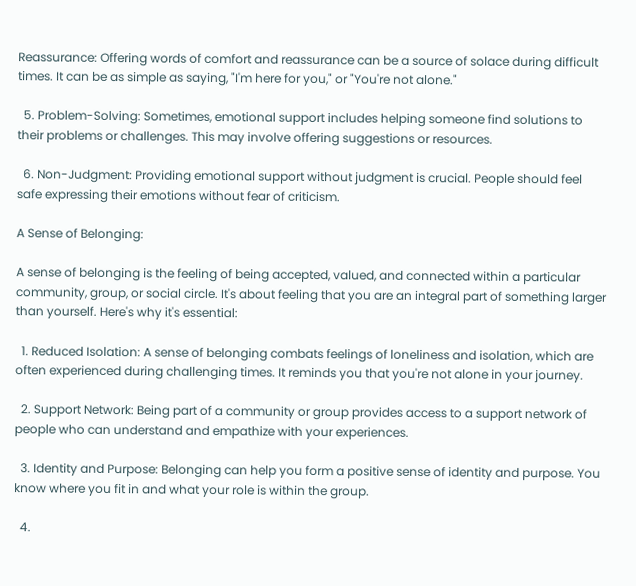Reassurance: Offering words of comfort and reassurance can be a source of solace during difficult times. It can be as simple as saying, "I'm here for you," or "You're not alone."

  5. Problem-Solving: Sometimes, emotional support includes helping someone find solutions to their problems or challenges. This may involve offering suggestions or resources.

  6. Non-Judgment: Providing emotional support without judgment is crucial. People should feel safe expressing their emotions without fear of criticism.

A Sense of Belonging:

A sense of belonging is the feeling of being accepted, valued, and connected within a particular community, group, or social circle. It's about feeling that you are an integral part of something larger than yourself. Here's why it's essential:

  1. Reduced Isolation: A sense of belonging combats feelings of loneliness and isolation, which are often experienced during challenging times. It reminds you that you're not alone in your journey.

  2. Support Network: Being part of a community or group provides access to a support network of people who can understand and empathize with your experiences.

  3. Identity and Purpose: Belonging can help you form a positive sense of identity and purpose. You know where you fit in and what your role is within the group.

  4.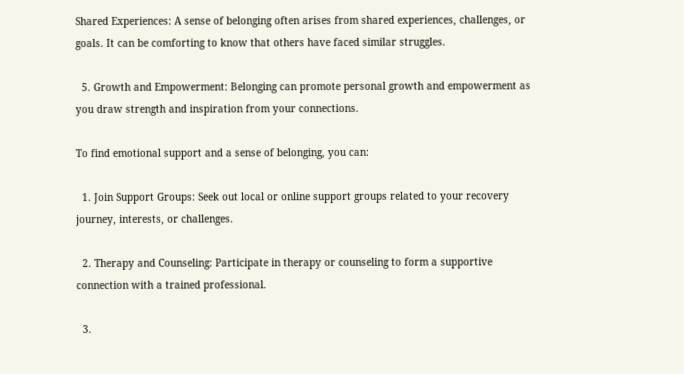Shared Experiences: A sense of belonging often arises from shared experiences, challenges, or goals. It can be comforting to know that others have faced similar struggles.

  5. Growth and Empowerment: Belonging can promote personal growth and empowerment as you draw strength and inspiration from your connections.

To find emotional support and a sense of belonging, you can:

  1. Join Support Groups: Seek out local or online support groups related to your recovery journey, interests, or challenges.

  2. Therapy and Counseling: Participate in therapy or counseling to form a supportive connection with a trained professional.

  3.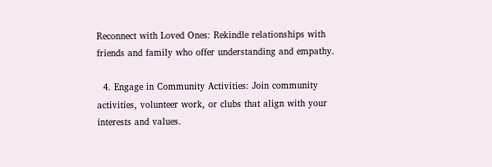Reconnect with Loved Ones: Rekindle relationships with friends and family who offer understanding and empathy.

  4. Engage in Community Activities: Join community activities, volunteer work, or clubs that align with your interests and values.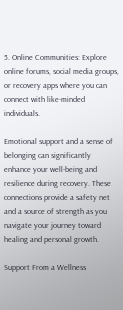5. Online Communities: Explore online forums, social media groups, or recovery apps where you can connect with like-minded individuals.

Emotional support and a sense of belonging can significantly enhance your well-being and resilience during recovery. These connections provide a safety net and a source of strength as you navigate your journey toward healing and personal growth.

Support From a Wellness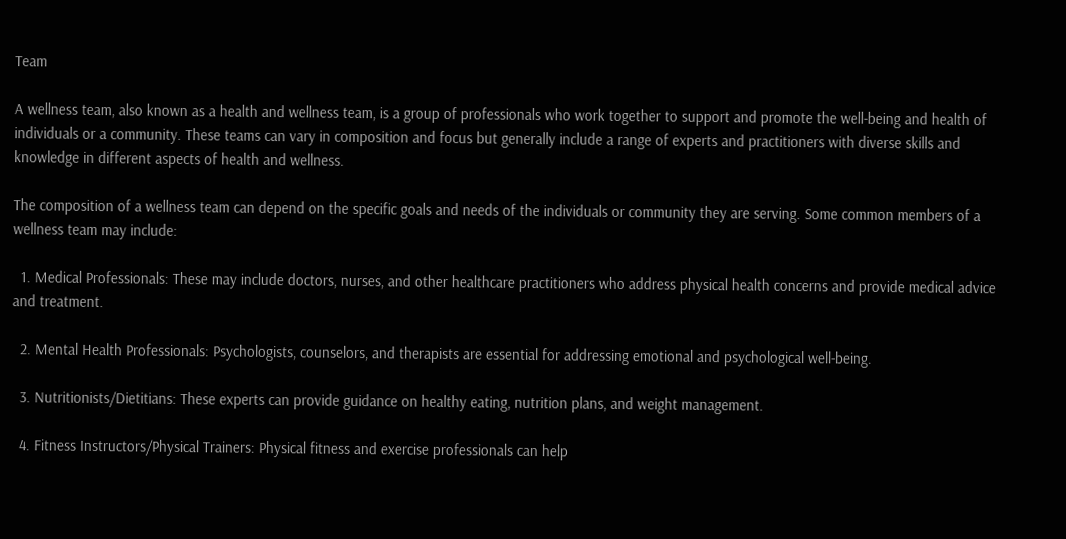Team

A wellness team, also known as a health and wellness team, is a group of professionals who work together to support and promote the well-being and health of individuals or a community. These teams can vary in composition and focus but generally include a range of experts and practitioners with diverse skills and knowledge in different aspects of health and wellness.

The composition of a wellness team can depend on the specific goals and needs of the individuals or community they are serving. Some common members of a wellness team may include:

  1. Medical Professionals: These may include doctors, nurses, and other healthcare practitioners who address physical health concerns and provide medical advice and treatment.

  2. Mental Health Professionals: Psychologists, counselors, and therapists are essential for addressing emotional and psychological well-being.

  3. Nutritionists/Dietitians: These experts can provide guidance on healthy eating, nutrition plans, and weight management.

  4. Fitness Instructors/Physical Trainers: Physical fitness and exercise professionals can help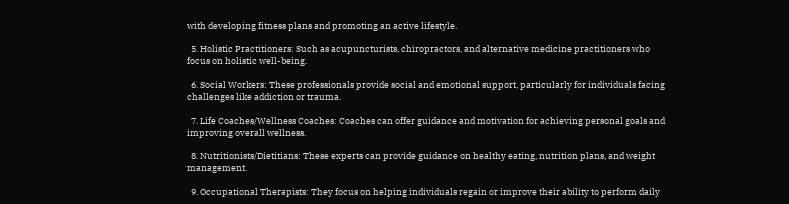with developing fitness plans and promoting an active lifestyle.

  5. Holistic Practitioners: Such as acupuncturists, chiropractors, and alternative medicine practitioners who focus on holistic well-being.

  6. Social Workers: These professionals provide social and emotional support, particularly for individuals facing challenges like addiction or trauma.

  7. Life Coaches/Wellness Coaches: Coaches can offer guidance and motivation for achieving personal goals and improving overall wellness.

  8. Nutritionists/Dietitians: These experts can provide guidance on healthy eating, nutrition plans, and weight management.

  9. Occupational Therapists: They focus on helping individuals regain or improve their ability to perform daily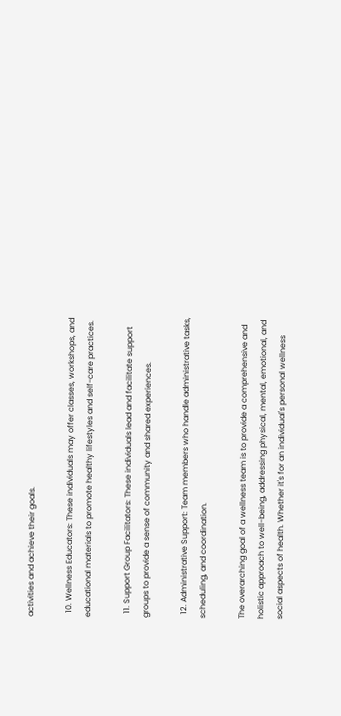activities and achieve their goals.

  10. Wellness Educators: These individuals may offer classes, workshops, and educational materials to promote healthy lifestyles and self-care practices.

  11. Support Group Facilitators: These individuals lead and facilitate support groups to provide a sense of community and shared experiences.

  12. Administrative Support: Team members who handle administrative tasks, scheduling, and coordination.

The overarching goal of a wellness team is to provide a comprehensive and holistic approach to well-being, addressing physical, mental, emotional, and social aspects of health. Whether it's for an individual's personal wellness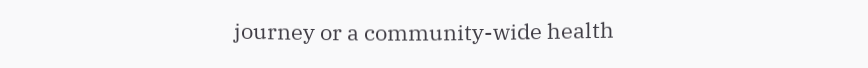journey or a community-wide health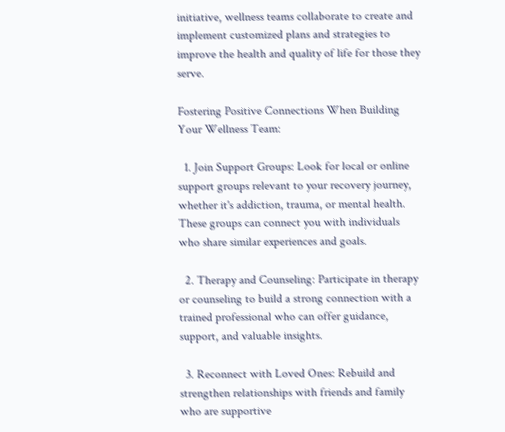initiative, wellness teams collaborate to create and implement customized plans and strategies to improve the health and quality of life for those they serve.

Fostering Positive Connections When Building Your Wellness Team:

  1. Join Support Groups: Look for local or online support groups relevant to your recovery journey, whether it's addiction, trauma, or mental health. These groups can connect you with individuals who share similar experiences and goals.

  2. Therapy and Counseling: Participate in therapy or counseling to build a strong connection with a trained professional who can offer guidance, support, and valuable insights.

  3. Reconnect with Loved Ones: Rebuild and strengthen relationships with friends and family who are supportive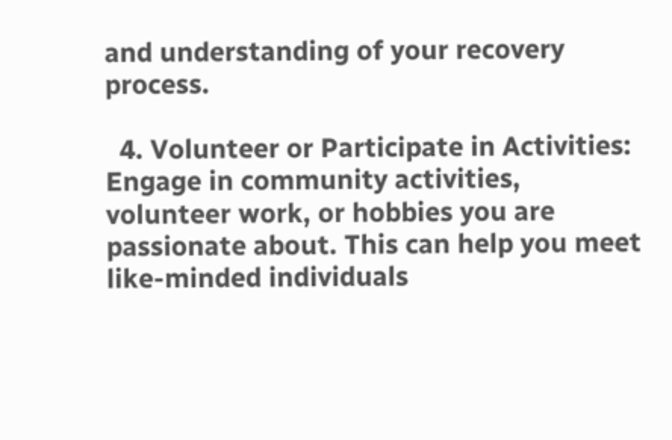and understanding of your recovery process.

  4. Volunteer or Participate in Activities: Engage in community activities, volunteer work, or hobbies you are passionate about. This can help you meet like-minded individuals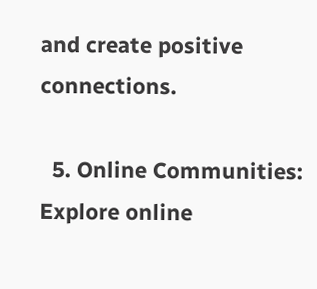and create positive connections.

  5. Online Communities: Explore online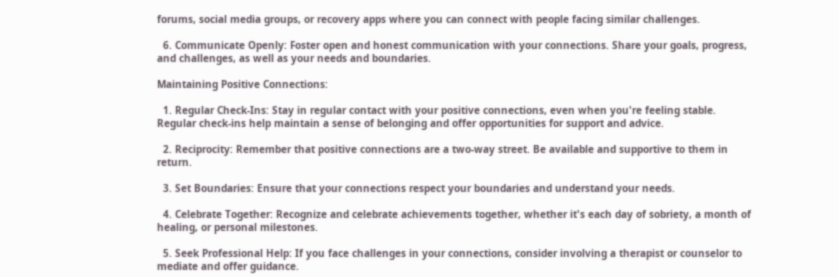forums, social media groups, or recovery apps where you can connect with people facing similar challenges.

  6. Communicate Openly: Foster open and honest communication with your connections. Share your goals, progress, and challenges, as well as your needs and boundaries.

Maintaining Positive Connections:

  1. Regular Check-Ins: Stay in regular contact with your positive connections, even when you're feeling stable. Regular check-ins help maintain a sense of belonging and offer opportunities for support and advice.

  2. Reciprocity: Remember that positive connections are a two-way street. Be available and supportive to them in return.

  3. Set Boundaries: Ensure that your connections respect your boundaries and understand your needs.

  4. Celebrate Together: Recognize and celebrate achievements together, whether it's each day of sobriety, a month of healing, or personal milestones.

  5. Seek Professional Help: If you face challenges in your connections, consider involving a therapist or counselor to mediate and offer guidance.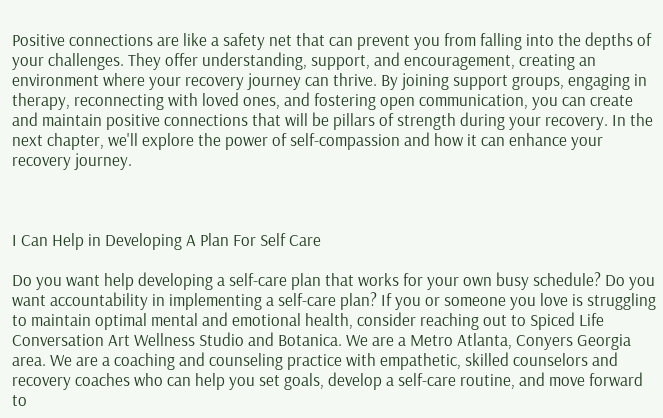Positive connections are like a safety net that can prevent you from falling into the depths of your challenges. They offer understanding, support, and encouragement, creating an environment where your recovery journey can thrive. By joining support groups, engaging in therapy, reconnecting with loved ones, and fostering open communication, you can create and maintain positive connections that will be pillars of strength during your recovery. In the next chapter, we'll explore the power of self-compassion and how it can enhance your recovery journey.



I Can Help in Developing A Plan For Self Care

Do you want help developing a self-care plan that works for your own busy schedule? Do you want accountability in implementing a self-care plan? If you or someone you love is struggling to maintain optimal mental and emotional health, consider reaching out to Spiced Life Conversation Art Wellness Studio and Botanica. We are a Metro Atlanta, Conyers Georgia area. We are a coaching and counseling practice with empathetic, skilled counselors and recovery coaches who can help you set goals, develop a self-care routine, and move forward to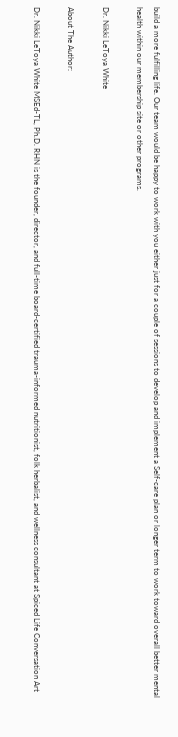build a more fulfilling life. Our team would be happy to work with you either just for a couple of sessions to develop and implement a Self-care plan or longer term to work toward overall better mental health within our membership site or other programs.

Dr. Nikki LeToya White

About The Author:

Dr. Nikki LeToya White MSEd-TL, Ph.D. RHN is the founder, director, and full-time board-certified trauma-informed nutritionist, folk herbalist, and wellness consultant at Spiced Life Conversation Art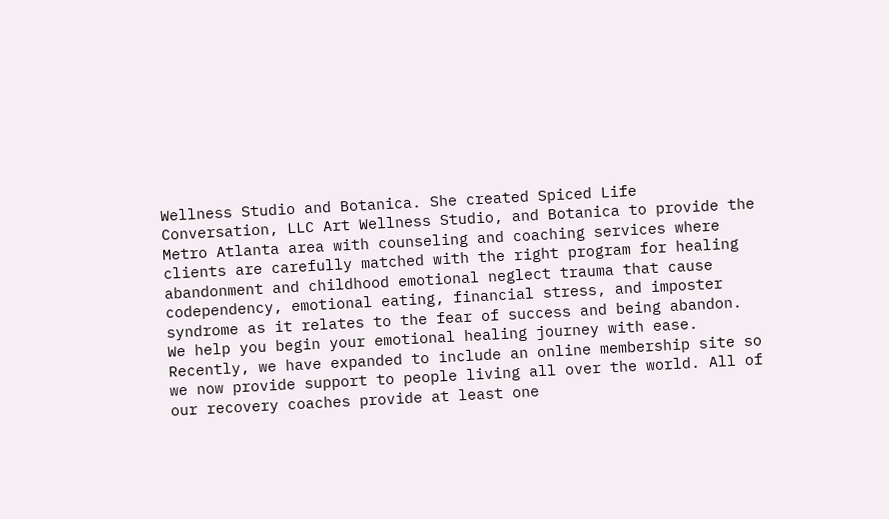Wellness Studio and Botanica. She created Spiced Life Conversation, LLC Art Wellness Studio, and Botanica to provide the Metro Atlanta area with counseling and coaching services where clients are carefully matched with the right program for healing abandonment and childhood emotional neglect trauma that cause codependency, emotional eating, financial stress, and imposter syndrome as it relates to the fear of success and being abandon. We help you begin your emotional healing journey with ease. Recently, we have expanded to include an online membership site so we now provide support to people living all over the world. All of our recovery coaches provide at least one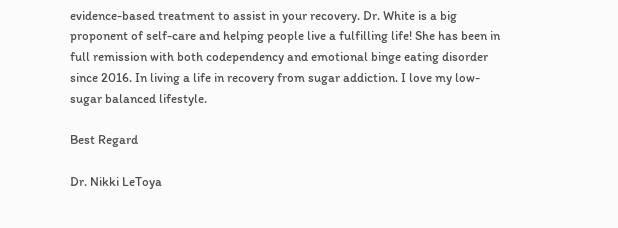evidence-based treatment to assist in your recovery. Dr. White is a big proponent of self-care and helping people live a fulfilling life! She has been in full remission with both codependency and emotional binge eating disorder since 2016. In living a life in recovery from sugar addiction. I love my low-sugar balanced lifestyle.

Best Regard

Dr. Nikki LeToya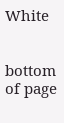White


bottom of page